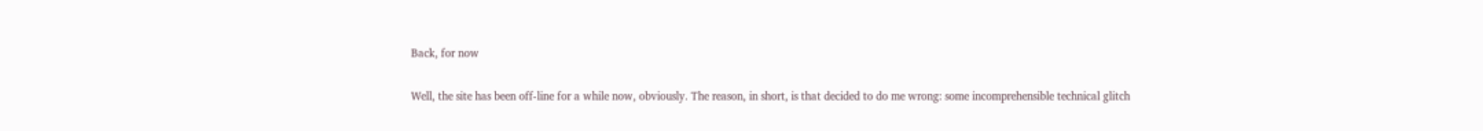Back, for now

Well, the site has been off-line for a while now, obviously. The reason, in short, is that decided to do me wrong: some incomprehensible technical glitch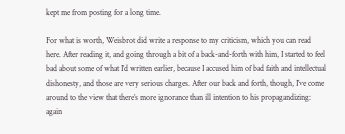kept me from posting for a long time.

For what is worth, Weisbrot did write a response to my criticism, which you can read here. After reading it, and going through a bit of a back-and-forth with him, I started to feel bad about some of what I’d written earlier, because I accused him of bad faith and intellectual dishonesty, and those are very serious charges. After our back and forth, though, I’ve come around to the view that there’s more ignorance than ill intention to his propagandizing: again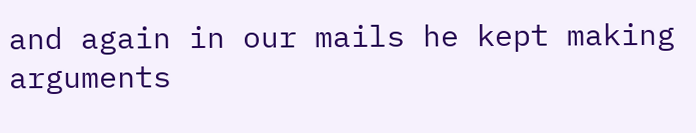and again in our mails he kept making arguments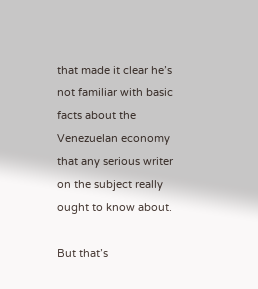that made it clear he’s not familiar with basic facts about the Venezuelan economy that any serious writer on the subject really ought to know about.

But that’s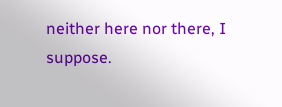neither here nor there, I suppose.